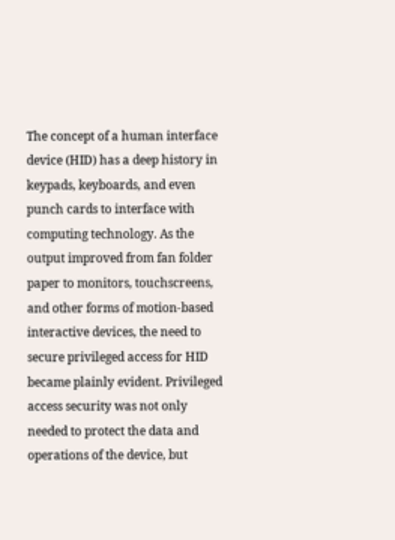The concept of a human interface device (HID) has a deep history in keypads, keyboards, and even punch cards to interface with computing technology. As the output improved from fan folder paper to monitors, touchscreens, and other forms of motion-based interactive devices, the need to secure privileged access for HID became plainly evident. Privileged access security was not only needed to protect the data and operations of the device, but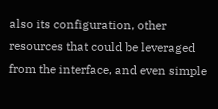also its configuration, other resources that could be leveraged from the interface, and even simple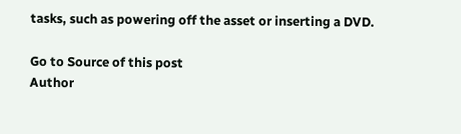tasks, such as powering off the asset or inserting a DVD.

Go to Source of this post
Author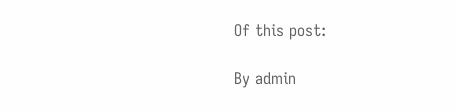Of this post:

By admin